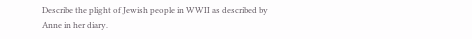Describe the plight of Jewish people in WWII as described by Anne in her diary.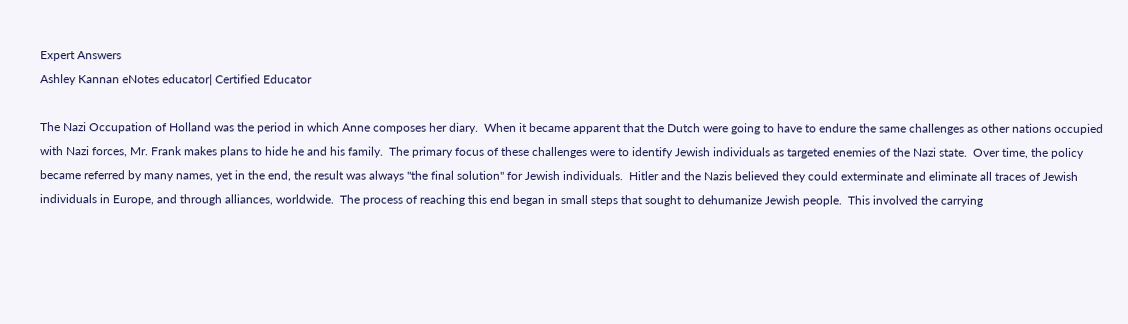Expert Answers
Ashley Kannan eNotes educator| Certified Educator

The Nazi Occupation of Holland was the period in which Anne composes her diary.  When it became apparent that the Dutch were going to have to endure the same challenges as other nations occupied with Nazi forces, Mr. Frank makes plans to hide he and his family.  The primary focus of these challenges were to identify Jewish individuals as targeted enemies of the Nazi state.  Over time, the policy became referred by many names, yet in the end, the result was always "the final solution" for Jewish individuals.  Hitler and the Nazis believed they could exterminate and eliminate all traces of Jewish individuals in Europe, and through alliances, worldwide.  The process of reaching this end began in small steps that sought to dehumanize Jewish people.  This involved the carrying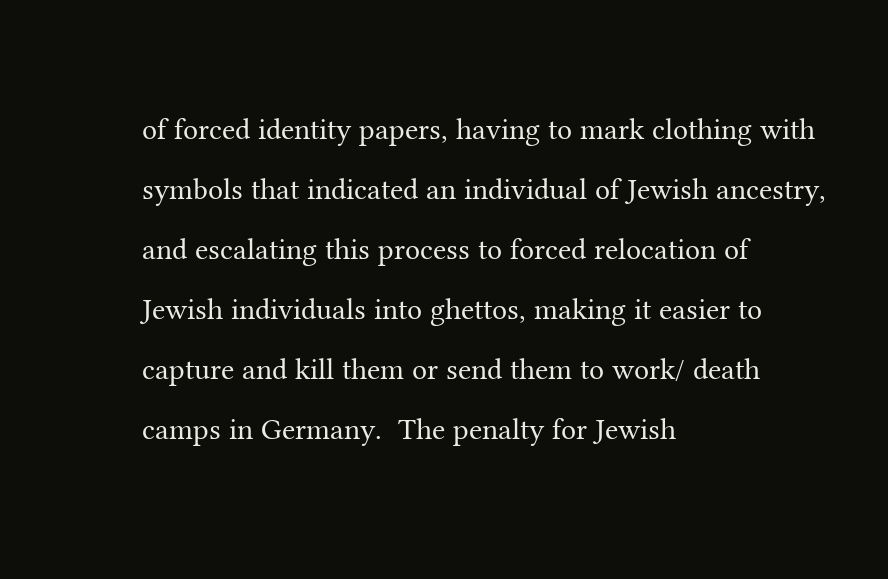of forced identity papers, having to mark clothing with symbols that indicated an individual of Jewish ancestry, and escalating this process to forced relocation of Jewish individuals into ghettos, making it easier to capture and kill them or send them to work/ death camps in Germany.  The penalty for Jewish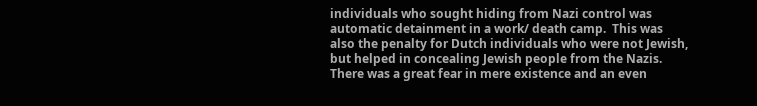individuals who sought hiding from Nazi control was automatic detainment in a work/ death camp.  This was also the penalty for Dutch individuals who were not Jewish, but helped in concealing Jewish people from the Nazis.  There was a great fear in mere existence and an even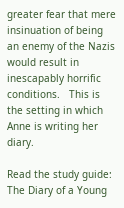greater fear that mere insinuation of being an enemy of the Nazis would result in inescapably horrific conditions.   This is the setting in which Anne is writing her diary.

Read the study guide:
The Diary of a Young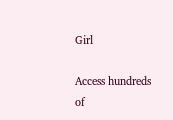Girl

Access hundreds of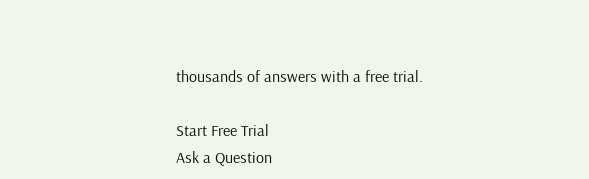thousands of answers with a free trial.

Start Free Trial
Ask a Question